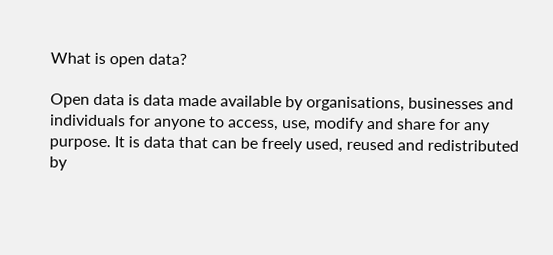What is open data?

Open data is data made available by organisations, businesses and individuals for anyone to access, use, modify and share for any purpose. It is data that can be freely used, reused and redistributed by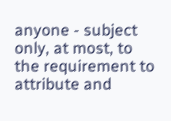anyone - subject only, at most, to the requirement to attribute and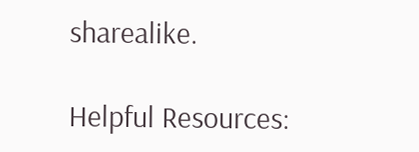sharealike.

Helpful Resources: